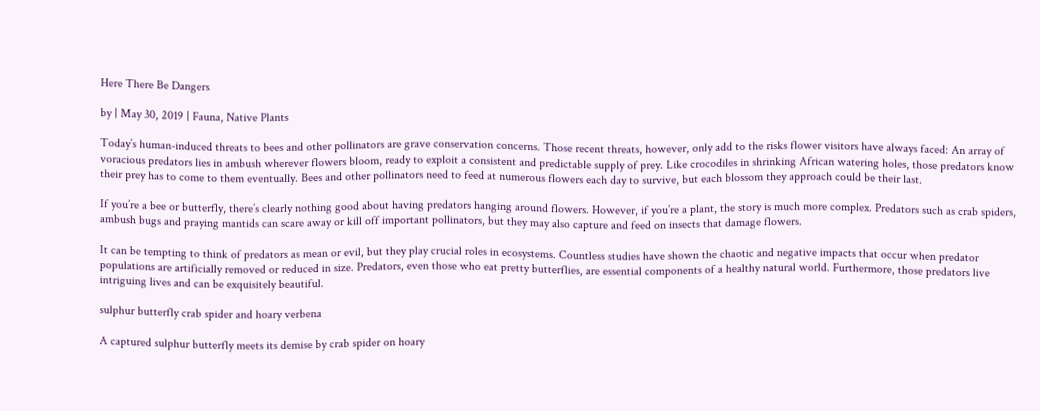Here There Be Dangers

by | May 30, 2019 | Fauna, Native Plants

Today’s human-induced threats to bees and other pollinators are grave conservation concerns. Those recent threats, however, only add to the risks flower visitors have always faced: An array of voracious predators lies in ambush wherever flowers bloom, ready to exploit a consistent and predictable supply of prey. Like crocodiles in shrinking African watering holes, those predators know their prey has to come to them eventually. Bees and other pollinators need to feed at numerous flowers each day to survive, but each blossom they approach could be their last.

If you’re a bee or butterfly, there’s clearly nothing good about having predators hanging around flowers. However, if you’re a plant, the story is much more complex. Predators such as crab spiders, ambush bugs and praying mantids can scare away or kill off important pollinators, but they may also capture and feed on insects that damage flowers.

It can be tempting to think of predators as mean or evil, but they play crucial roles in ecosystems. Countless studies have shown the chaotic and negative impacts that occur when predator populations are artificially removed or reduced in size. Predators, even those who eat pretty butterflies, are essential components of a healthy natural world. Furthermore, those predators live intriguing lives and can be exquisitely beautiful.

sulphur butterfly crab spider and hoary verbena

A captured sulphur butterfly meets its demise by crab spider on hoary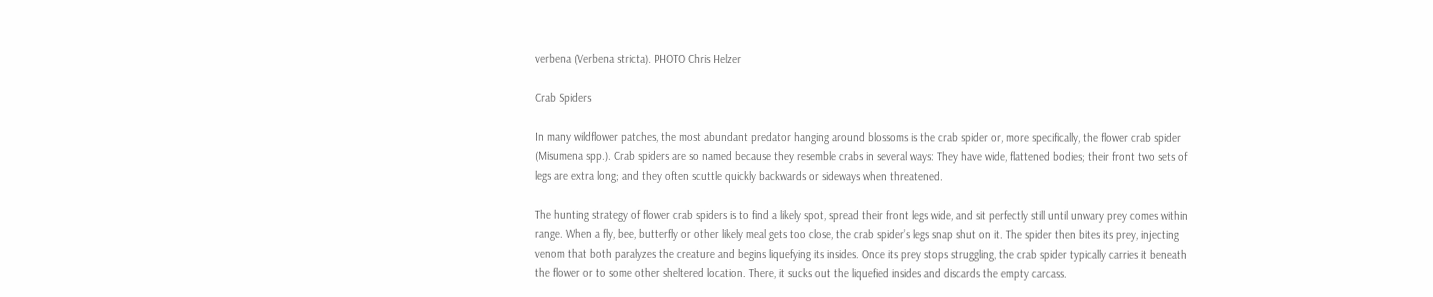verbena (Verbena stricta). PHOTO Chris Helzer

Crab Spiders

In many wildflower patches, the most abundant predator hanging around blossoms is the crab spider or, more specifically, the flower crab spider (Misumena spp.). Crab spiders are so named because they resemble crabs in several ways: They have wide, flattened bodies; their front two sets of legs are extra long; and they often scuttle quickly backwards or sideways when threatened.

The hunting strategy of flower crab spiders is to find a likely spot, spread their front legs wide, and sit perfectly still until unwary prey comes within range. When a fly, bee, butterfly or other likely meal gets too close, the crab spider’s legs snap shut on it. The spider then bites its prey, injecting venom that both paralyzes the creature and begins liquefying its insides. Once its prey stops struggling, the crab spider typically carries it beneath the flower or to some other sheltered location. There, it sucks out the liquefied insides and discards the empty carcass.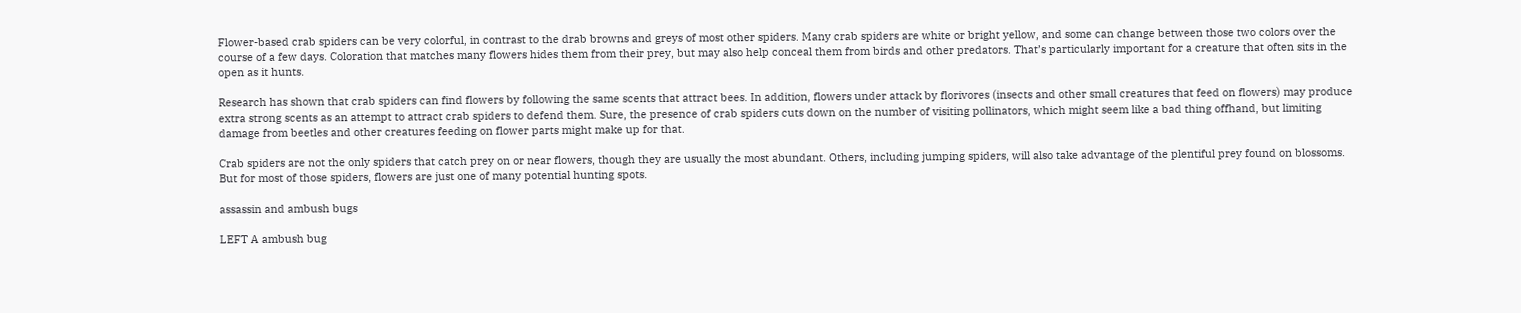Flower-based crab spiders can be very colorful, in contrast to the drab browns and greys of most other spiders. Many crab spiders are white or bright yellow, and some can change between those two colors over the course of a few days. Coloration that matches many flowers hides them from their prey, but may also help conceal them from birds and other predators. That’s particularly important for a creature that often sits in the open as it hunts.

Research has shown that crab spiders can find flowers by following the same scents that attract bees. In addition, flowers under attack by florivores (insects and other small creatures that feed on flowers) may produce extra strong scents as an attempt to attract crab spiders to defend them. Sure, the presence of crab spiders cuts down on the number of visiting pollinators, which might seem like a bad thing offhand, but limiting damage from beetles and other creatures feeding on flower parts might make up for that.

Crab spiders are not the only spiders that catch prey on or near flowers, though they are usually the most abundant. Others, including jumping spiders, will also take advantage of the plentiful prey found on blossoms. But for most of those spiders, flowers are just one of many potential hunting spots.

assassin and ambush bugs

LEFT A ambush bug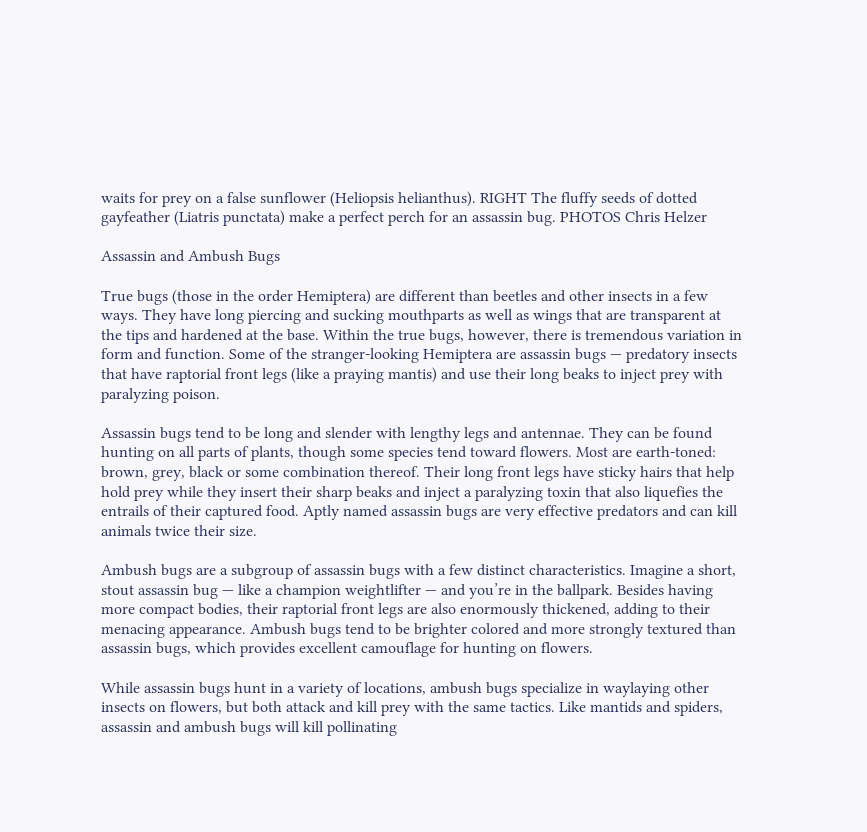waits for prey on a false sunflower (Heliopsis helianthus). RIGHT The fluffy seeds of dotted gayfeather (Liatris punctata) make a perfect perch for an assassin bug. PHOTOS Chris Helzer

Assassin and Ambush Bugs

True bugs (those in the order Hemiptera) are different than beetles and other insects in a few ways. They have long piercing and sucking mouthparts as well as wings that are transparent at the tips and hardened at the base. Within the true bugs, however, there is tremendous variation in form and function. Some of the stranger-looking Hemiptera are assassin bugs — predatory insects that have raptorial front legs (like a praying mantis) and use their long beaks to inject prey with paralyzing poison.

Assassin bugs tend to be long and slender with lengthy legs and antennae. They can be found hunting on all parts of plants, though some species tend toward flowers. Most are earth-toned: brown, grey, black or some combination thereof. Their long front legs have sticky hairs that help hold prey while they insert their sharp beaks and inject a paralyzing toxin that also liquefies the entrails of their captured food. Aptly named assassin bugs are very effective predators and can kill animals twice their size.

Ambush bugs are a subgroup of assassin bugs with a few distinct characteristics. Imagine a short, stout assassin bug — like a champion weightlifter — and you’re in the ballpark. Besides having more compact bodies, their raptorial front legs are also enormously thickened, adding to their menacing appearance. Ambush bugs tend to be brighter colored and more strongly textured than assassin bugs, which provides excellent camouflage for hunting on flowers.

While assassin bugs hunt in a variety of locations, ambush bugs specialize in waylaying other insects on flowers, but both attack and kill prey with the same tactics. Like mantids and spiders, assassin and ambush bugs will kill pollinating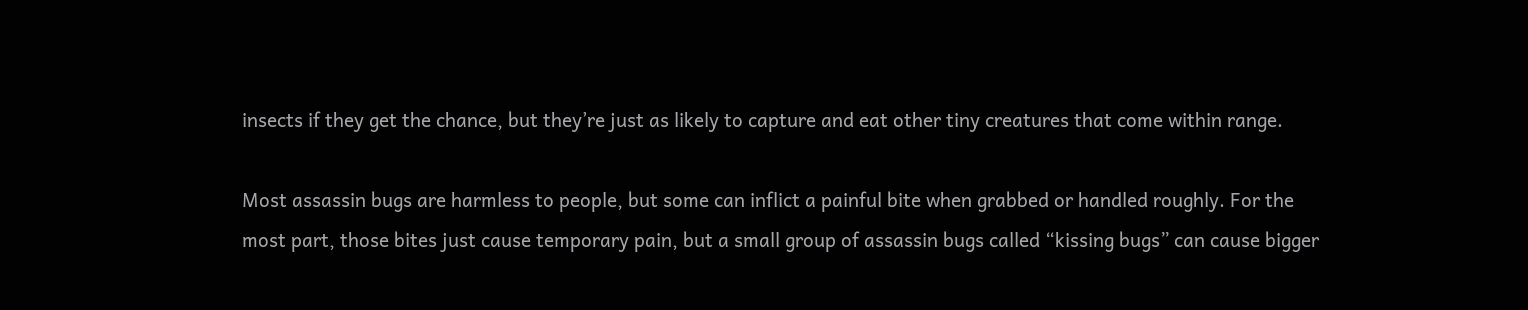insects if they get the chance, but they’re just as likely to capture and eat other tiny creatures that come within range.

Most assassin bugs are harmless to people, but some can inflict a painful bite when grabbed or handled roughly. For the most part, those bites just cause temporary pain, but a small group of assassin bugs called “kissing bugs” can cause bigger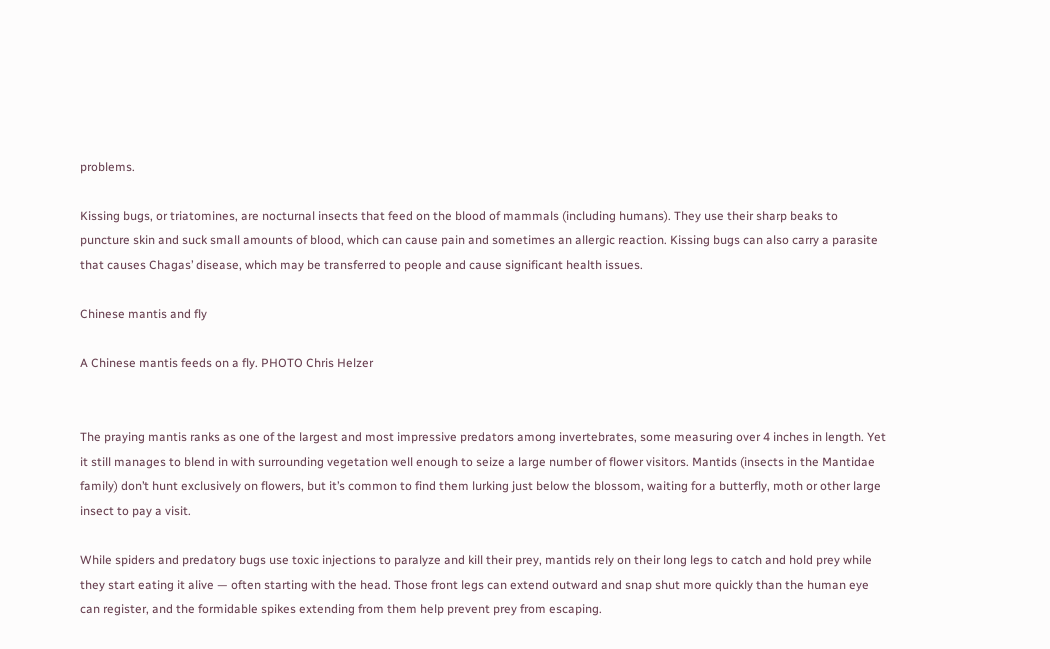problems.

Kissing bugs, or triatomines, are nocturnal insects that feed on the blood of mammals (including humans). They use their sharp beaks to puncture skin and suck small amounts of blood, which can cause pain and sometimes an allergic reaction. Kissing bugs can also carry a parasite that causes Chagas’ disease, which may be transferred to people and cause significant health issues.

Chinese mantis and fly

A Chinese mantis feeds on a fly. PHOTO Chris Helzer


The praying mantis ranks as one of the largest and most impressive predators among invertebrates, some measuring over 4 inches in length. Yet it still manages to blend in with surrounding vegetation well enough to seize a large number of flower visitors. Mantids (insects in the Mantidae family) don’t hunt exclusively on flowers, but it’s common to find them lurking just below the blossom, waiting for a butterfly, moth or other large insect to pay a visit.

While spiders and predatory bugs use toxic injections to paralyze and kill their prey, mantids rely on their long legs to catch and hold prey while they start eating it alive — often starting with the head. Those front legs can extend outward and snap shut more quickly than the human eye can register, and the formidable spikes extending from them help prevent prey from escaping.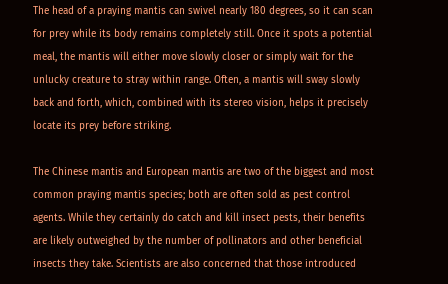The head of a praying mantis can swivel nearly 180 degrees, so it can scan for prey while its body remains completely still. Once it spots a potential meal, the mantis will either move slowly closer or simply wait for the unlucky creature to stray within range. Often, a mantis will sway slowly back and forth, which, combined with its stereo vision, helps it precisely locate its prey before striking.

The Chinese mantis and European mantis are two of the biggest and most common praying mantis species; both are often sold as pest control agents. While they certainly do catch and kill insect pests, their benefits are likely outweighed by the number of pollinators and other beneficial insects they take. Scientists are also concerned that those introduced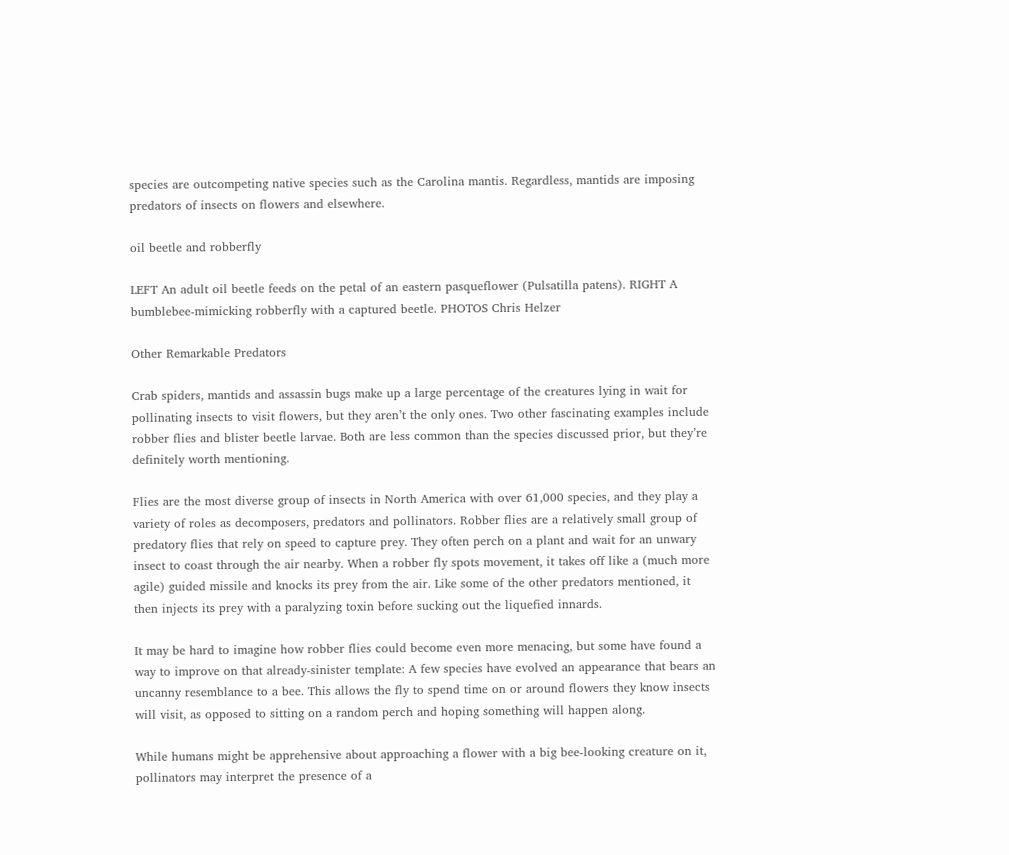species are outcompeting native species such as the Carolina mantis. Regardless, mantids are imposing predators of insects on flowers and elsewhere.

oil beetle and robberfly

LEFT An adult oil beetle feeds on the petal of an eastern pasqueflower (Pulsatilla patens). RIGHT A bumblebee-mimicking robberfly with a captured beetle. PHOTOS Chris Helzer

Other Remarkable Predators

Crab spiders, mantids and assassin bugs make up a large percentage of the creatures lying in wait for pollinating insects to visit flowers, but they aren’t the only ones. Two other fascinating examples include robber flies and blister beetle larvae. Both are less common than the species discussed prior, but they’re definitely worth mentioning.

Flies are the most diverse group of insects in North America with over 61,000 species, and they play a variety of roles as decomposers, predators and pollinators. Robber flies are a relatively small group of predatory flies that rely on speed to capture prey. They often perch on a plant and wait for an unwary insect to coast through the air nearby. When a robber fly spots movement, it takes off like a (much more agile) guided missile and knocks its prey from the air. Like some of the other predators mentioned, it then injects its prey with a paralyzing toxin before sucking out the liquefied innards.

It may be hard to imagine how robber flies could become even more menacing, but some have found a way to improve on that already-sinister template: A few species have evolved an appearance that bears an uncanny resemblance to a bee. This allows the fly to spend time on or around flowers they know insects will visit, as opposed to sitting on a random perch and hoping something will happen along.

While humans might be apprehensive about approaching a flower with a big bee-looking creature on it, pollinators may interpret the presence of a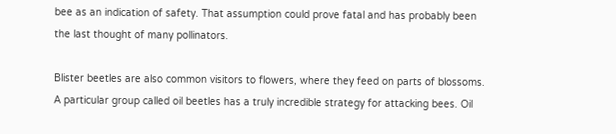bee as an indication of safety. That assumption could prove fatal and has probably been the last thought of many pollinators.

Blister beetles are also common visitors to flowers, where they feed on parts of blossoms. A particular group called oil beetles has a truly incredible strategy for attacking bees. Oil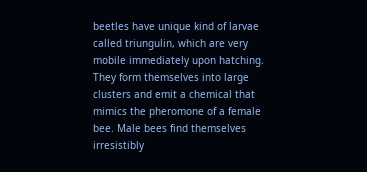beetles have unique kind of larvae called triungulin, which are very mobile immediately upon hatching. They form themselves into large clusters and emit a chemical that mimics the pheromone of a female bee. Male bees find themselves irresistibly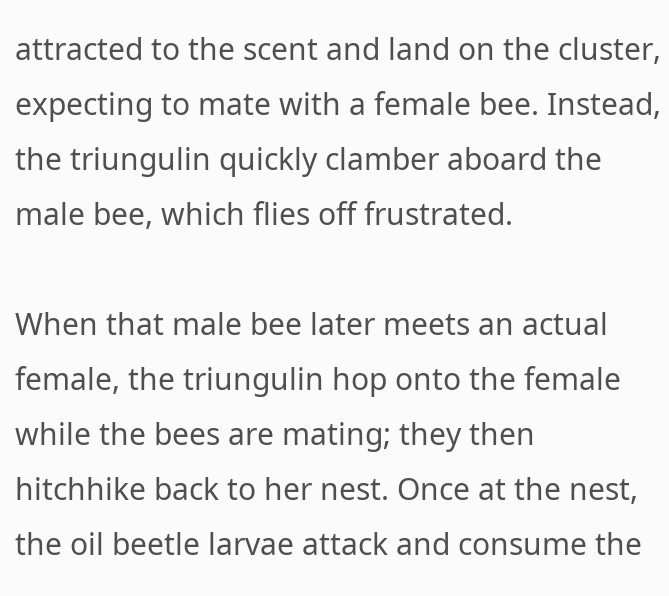attracted to the scent and land on the cluster, expecting to mate with a female bee. Instead, the triungulin quickly clamber aboard the male bee, which flies off frustrated.

When that male bee later meets an actual female, the triungulin hop onto the female while the bees are mating; they then hitchhike back to her nest. Once at the nest, the oil beetle larvae attack and consume the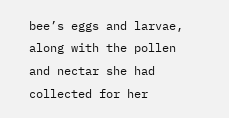bee’s eggs and larvae, along with the pollen and nectar she had collected for her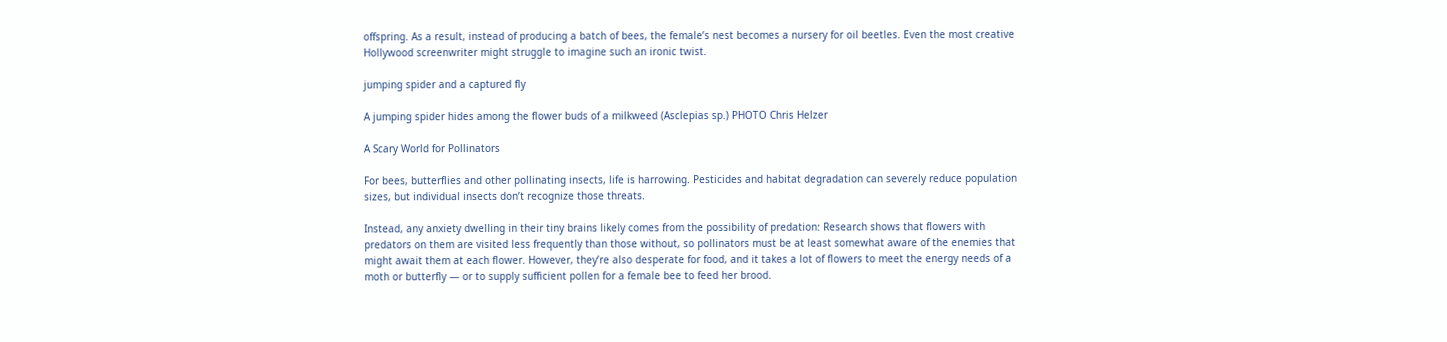offspring. As a result, instead of producing a batch of bees, the female’s nest becomes a nursery for oil beetles. Even the most creative Hollywood screenwriter might struggle to imagine such an ironic twist.

jumping spider and a captured fly

A jumping spider hides among the flower buds of a milkweed (Asclepias sp.) PHOTO Chris Helzer

A Scary World for Pollinators

For bees, butterflies and other pollinating insects, life is harrowing. Pesticides and habitat degradation can severely reduce population sizes, but individual insects don’t recognize those threats.

Instead, any anxiety dwelling in their tiny brains likely comes from the possibility of predation: Research shows that flowers with predators on them are visited less frequently than those without, so pollinators must be at least somewhat aware of the enemies that might await them at each flower. However, they’re also desperate for food, and it takes a lot of flowers to meet the energy needs of a moth or butterfly — or to supply sufficient pollen for a female bee to feed her brood.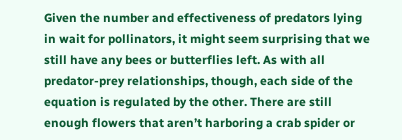Given the number and effectiveness of predators lying in wait for pollinators, it might seem surprising that we still have any bees or butterflies left. As with all predator-prey relationships, though, each side of the equation is regulated by the other. There are still enough flowers that aren’t harboring a crab spider or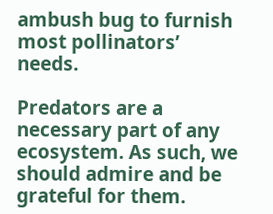ambush bug to furnish most pollinators’ needs.

Predators are a necessary part of any ecosystem. As such, we should admire and be grateful for them.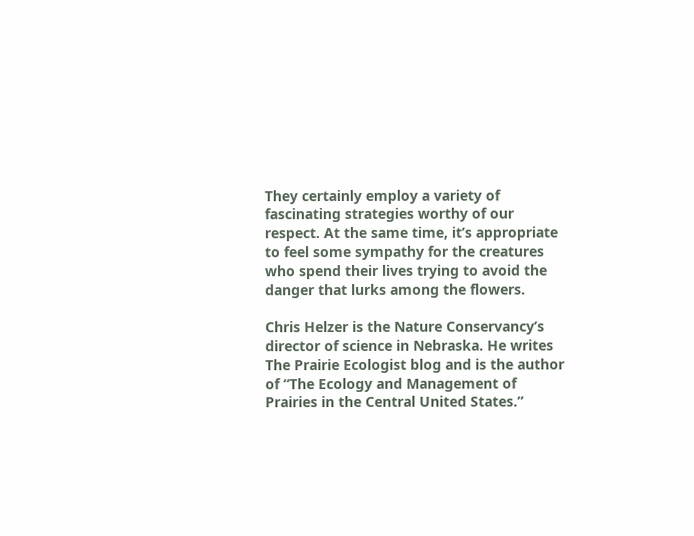They certainly employ a variety of fascinating strategies worthy of our respect. At the same time, it’s appropriate to feel some sympathy for the creatures who spend their lives trying to avoid the danger that lurks among the flowers.

Chris Helzer is the Nature Conservancy’s director of science in Nebraska. He writes The Prairie Ecologist blog and is the author of “The Ecology and Management of Prairies in the Central United States.”